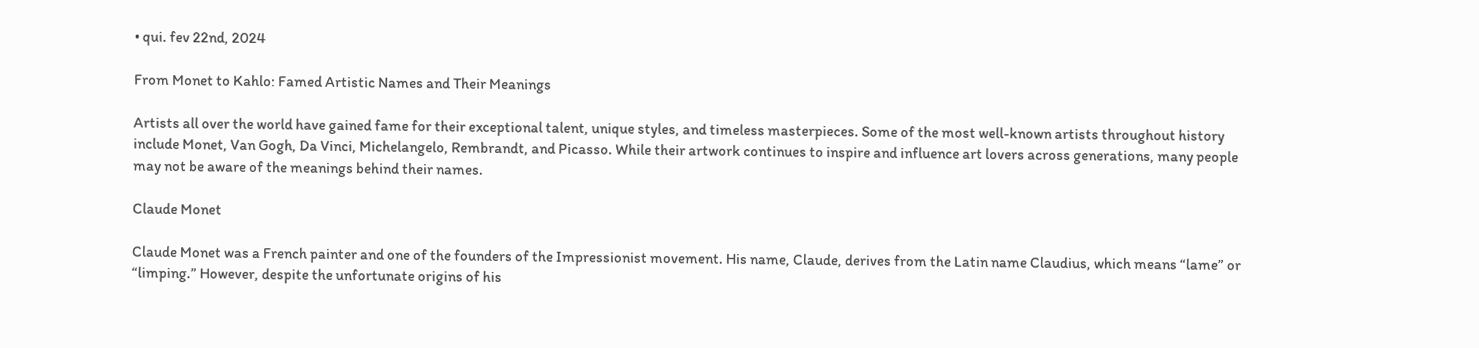• qui. fev 22nd, 2024

From Monet to Kahlo: Famed Artistic Names and Their Meanings

Artists all over the world have gained fame for their exceptional talent, unique styles, and timeless masterpieces. Some of the most well-known artists throughout history include Monet, Van Gogh, Da Vinci, Michelangelo, Rembrandt, and Picasso. While their artwork continues to inspire and influence art lovers across generations, many people may not be aware of the meanings behind their names.

Claude Monet

Claude Monet was a French painter and one of the founders of the Impressionist movement. His name, Claude, derives from the Latin name Claudius, which means “lame” or “limping.” However, despite the unfortunate origins of his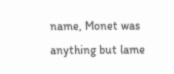name, Monet was anything but lame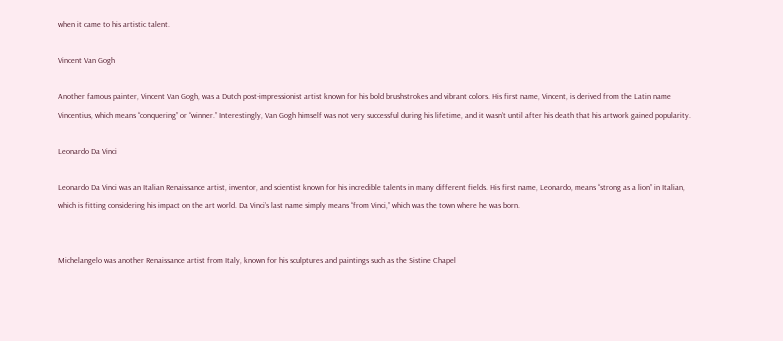when it came to his artistic talent.

Vincent Van Gogh

Another famous painter, Vincent Van Gogh, was a Dutch post-impressionist artist known for his bold brushstrokes and vibrant colors. His first name, Vincent, is derived from the Latin name Vincentius, which means “conquering” or “winner.” Interestingly, Van Gogh himself was not very successful during his lifetime, and it wasn’t until after his death that his artwork gained popularity.

Leonardo Da Vinci

Leonardo Da Vinci was an Italian Renaissance artist, inventor, and scientist known for his incredible talents in many different fields. His first name, Leonardo, means “strong as a lion” in Italian, which is fitting considering his impact on the art world. Da Vinci’s last name simply means “from Vinci,” which was the town where he was born.


Michelangelo was another Renaissance artist from Italy, known for his sculptures and paintings such as the Sistine Chapel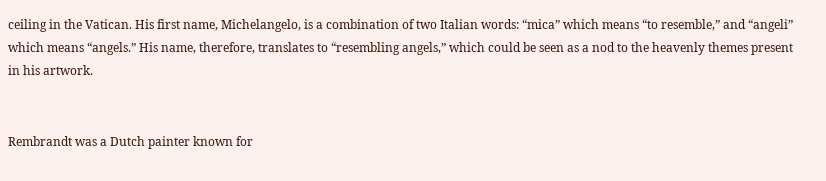ceiling in the Vatican. His first name, Michelangelo, is a combination of two Italian words: “mica” which means “to resemble,” and “angeli” which means “angels.” His name, therefore, translates to “resembling angels,” which could be seen as a nod to the heavenly themes present in his artwork.


Rembrandt was a Dutch painter known for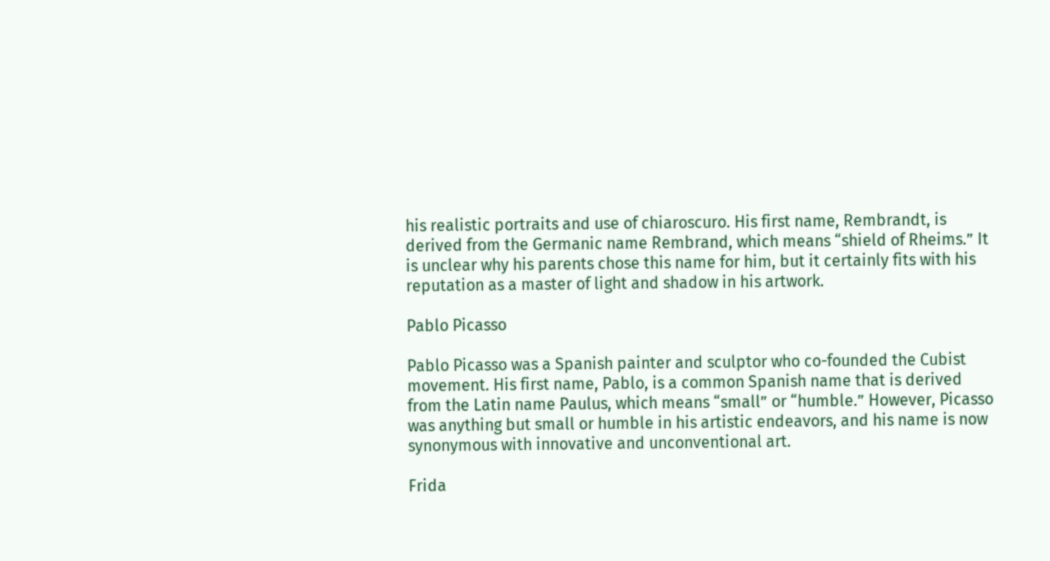his realistic portraits and use of chiaroscuro. His first name, Rembrandt, is derived from the Germanic name Rembrand, which means “shield of Rheims.” It is unclear why his parents chose this name for him, but it certainly fits with his reputation as a master of light and shadow in his artwork.

Pablo Picasso

Pablo Picasso was a Spanish painter and sculptor who co-founded the Cubist movement. His first name, Pablo, is a common Spanish name that is derived from the Latin name Paulus, which means “small” or “humble.” However, Picasso was anything but small or humble in his artistic endeavors, and his name is now synonymous with innovative and unconventional art.

Frida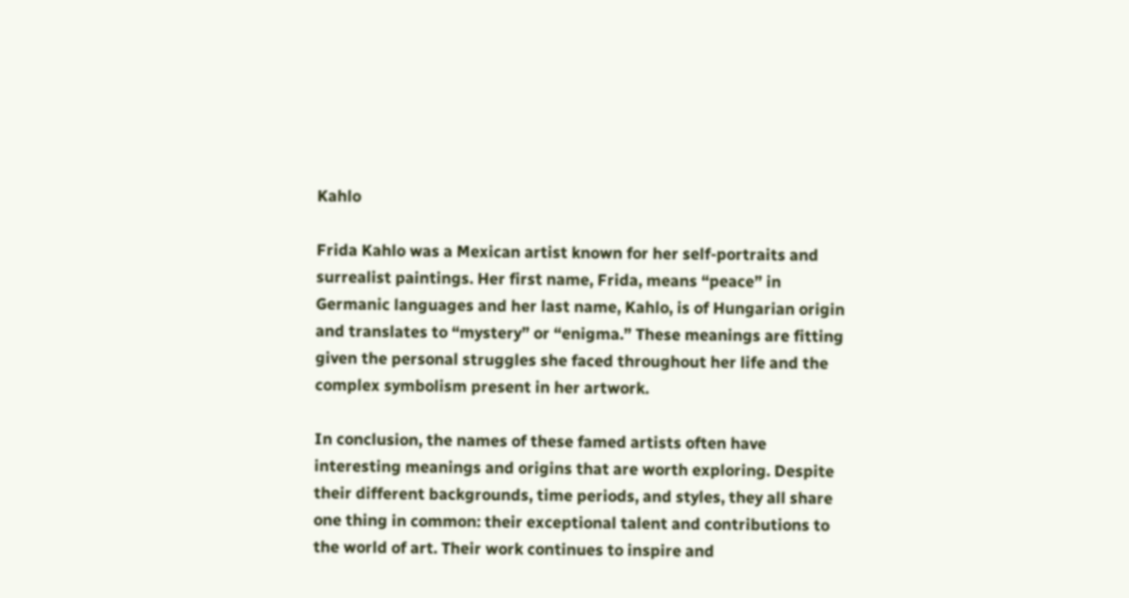Kahlo

Frida Kahlo was a Mexican artist known for her self-portraits and surrealist paintings. Her first name, Frida, means “peace” in Germanic languages and her last name, Kahlo, is of Hungarian origin and translates to “mystery” or “enigma.” These meanings are fitting given the personal struggles she faced throughout her life and the complex symbolism present in her artwork.

In conclusion, the names of these famed artists often have interesting meanings and origins that are worth exploring. Despite their different backgrounds, time periods, and styles, they all share one thing in common: their exceptional talent and contributions to the world of art. Their work continues to inspire and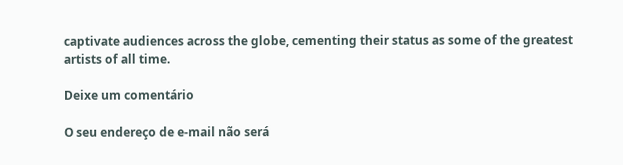captivate audiences across the globe, cementing their status as some of the greatest artists of all time.

Deixe um comentário

O seu endereço de e-mail não será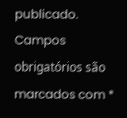publicado. Campos obrigatórios são marcados com *